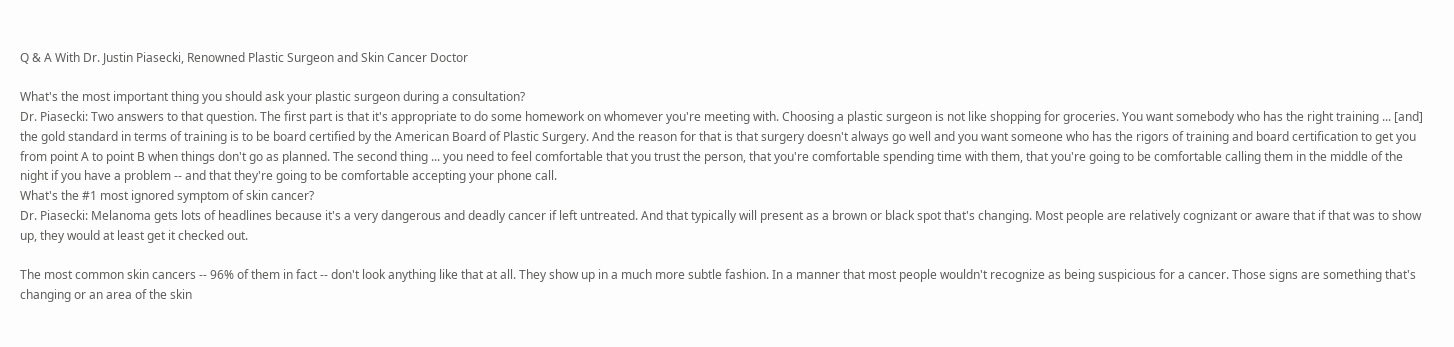Q & A With Dr. Justin Piasecki, Renowned Plastic Surgeon and Skin Cancer Doctor

What's the most important thing you should ask your plastic surgeon during a consultation?
Dr. Piasecki: Two answers to that question. The first part is that it's appropriate to do some homework on whomever you're meeting with. Choosing a plastic surgeon is not like shopping for groceries. You want somebody who has the right training ... [and] the gold standard in terms of training is to be board certified by the American Board of Plastic Surgery. And the reason for that is that surgery doesn't always go well and you want someone who has the rigors of training and board certification to get you from point A to point B when things don't go as planned. The second thing ... you need to feel comfortable that you trust the person, that you're comfortable spending time with them, that you're going to be comfortable calling them in the middle of the night if you have a problem -- and that they're going to be comfortable accepting your phone call.
What's the #1 most ignored symptom of skin cancer?
Dr. Piasecki: Melanoma gets lots of headlines because it's a very dangerous and deadly cancer if left untreated. And that typically will present as a brown or black spot that's changing. Most people are relatively cognizant or aware that if that was to show up, they would at least get it checked out.

The most common skin cancers -- 96% of them in fact -- don't look anything like that at all. They show up in a much more subtle fashion. In a manner that most people wouldn't recognize as being suspicious for a cancer. Those signs are something that's changing or an area of the skin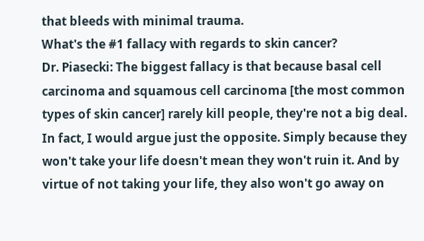that bleeds with minimal trauma.
What's the #1 fallacy with regards to skin cancer?
Dr. Piasecki: The biggest fallacy is that because basal cell carcinoma and squamous cell carcinoma [the most common types of skin cancer] rarely kill people, they're not a big deal. In fact, I would argue just the opposite. Simply because they won't take your life doesn't mean they won't ruin it. And by virtue of not taking your life, they also won't go away on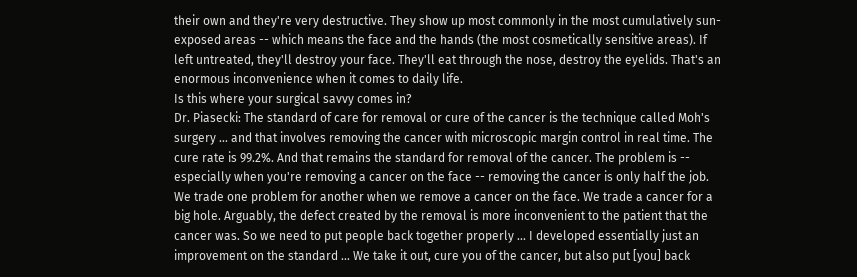their own and they're very destructive. They show up most commonly in the most cumulatively sun-exposed areas -- which means the face and the hands (the most cosmetically sensitive areas). If left untreated, they'll destroy your face. They'll eat through the nose, destroy the eyelids. That's an enormous inconvenience when it comes to daily life.
Is this where your surgical savvy comes in?
Dr. Piasecki: The standard of care for removal or cure of the cancer is the technique called Moh's surgery ... and that involves removing the cancer with microscopic margin control in real time. The cure rate is 99.2%. And that remains the standard for removal of the cancer. The problem is -- especially when you're removing a cancer on the face -- removing the cancer is only half the job. We trade one problem for another when we remove a cancer on the face. We trade a cancer for a big hole. Arguably, the defect created by the removal is more inconvenient to the patient that the cancer was. So we need to put people back together properly ... I developed essentially just an improvement on the standard ... We take it out, cure you of the cancer, but also put [you] back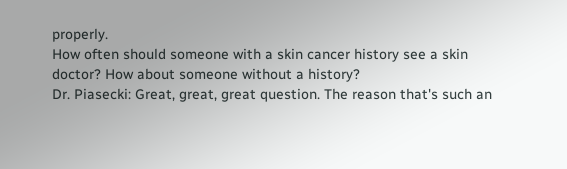properly.
How often should someone with a skin cancer history see a skin doctor? How about someone without a history?
Dr. Piasecki: Great, great, great question. The reason that's such an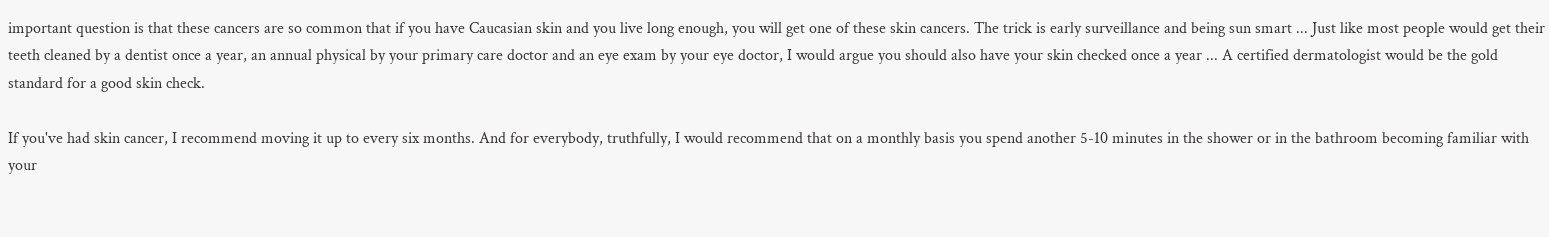important question is that these cancers are so common that if you have Caucasian skin and you live long enough, you will get one of these skin cancers. The trick is early surveillance and being sun smart ... Just like most people would get their teeth cleaned by a dentist once a year, an annual physical by your primary care doctor and an eye exam by your eye doctor, I would argue you should also have your skin checked once a year ... A certified dermatologist would be the gold standard for a good skin check.

If you've had skin cancer, I recommend moving it up to every six months. And for everybody, truthfully, I would recommend that on a monthly basis you spend another 5-10 minutes in the shower or in the bathroom becoming familiar with your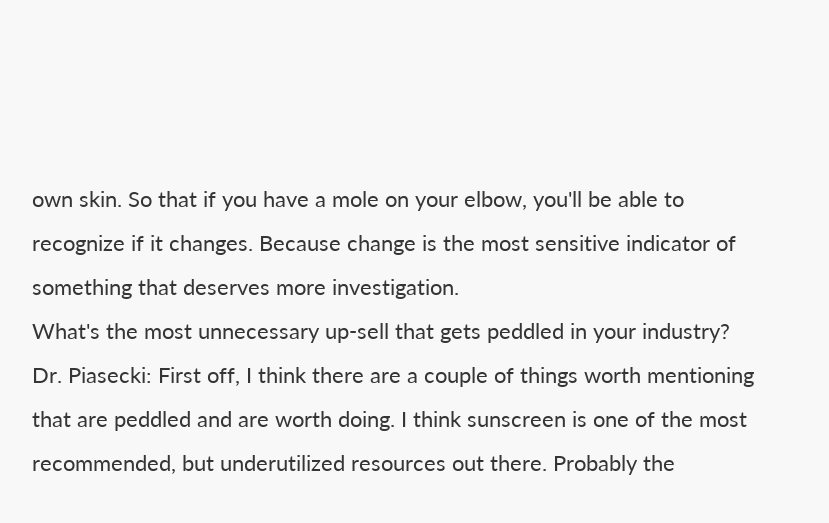own skin. So that if you have a mole on your elbow, you'll be able to recognize if it changes. Because change is the most sensitive indicator of something that deserves more investigation.
What's the most unnecessary up-sell that gets peddled in your industry?
Dr. Piasecki: First off, I think there are a couple of things worth mentioning that are peddled and are worth doing. I think sunscreen is one of the most recommended, but underutilized resources out there. Probably the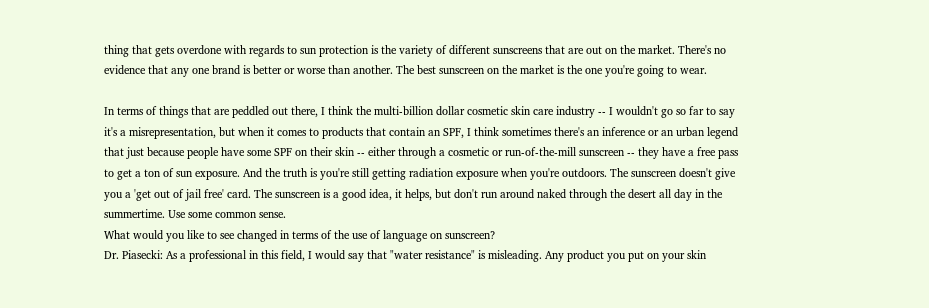thing that gets overdone with regards to sun protection is the variety of different sunscreens that are out on the market. There's no evidence that any one brand is better or worse than another. The best sunscreen on the market is the one you're going to wear.

In terms of things that are peddled out there, I think the multi-billion dollar cosmetic skin care industry -- I wouldn't go so far to say it's a misrepresentation, but when it comes to products that contain an SPF, I think sometimes there's an inference or an urban legend that just because people have some SPF on their skin -- either through a cosmetic or run-of-the-mill sunscreen -- they have a free pass to get a ton of sun exposure. And the truth is you're still getting radiation exposure when you're outdoors. The sunscreen doesn't give you a 'get out of jail free' card. The sunscreen is a good idea, it helps, but don't run around naked through the desert all day in the summertime. Use some common sense.
What would you like to see changed in terms of the use of language on sunscreen?
Dr. Piasecki: As a professional in this field, I would say that "water resistance" is misleading. Any product you put on your skin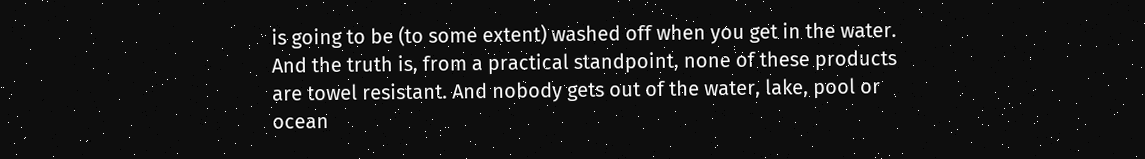is going to be (to some extent) washed off when you get in the water. And the truth is, from a practical standpoint, none of these products are towel resistant. And nobody gets out of the water, lake, pool or ocean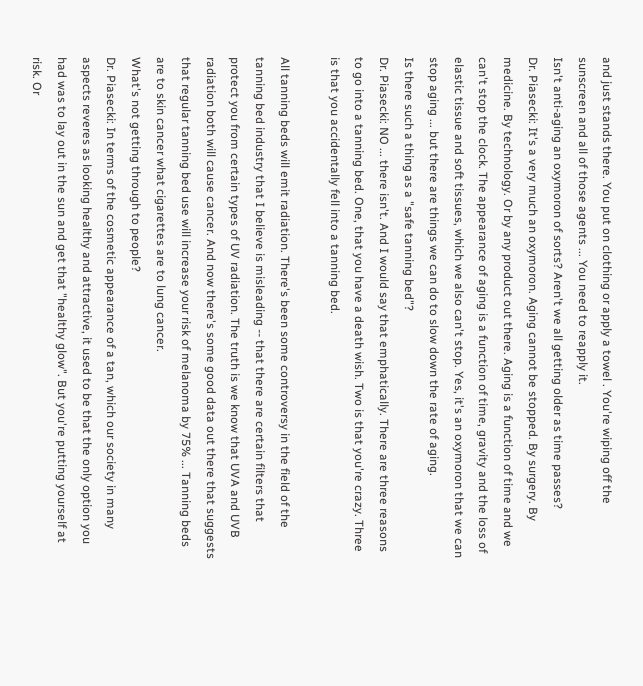and just stands there. You put on clothing or apply a towel . You're wiping off the sunscreen and all of those agents ... You need to reapply it.
Isn't anti-aging an oxymoron of sorts? Aren't we all getting older as time passes?
Dr. Piasecki: It's a very much an oxymoron. Aging cannot be stopped. By surgery. By medicine. By technology. Or by any product out there. Aging is a function of time and we can't stop the clock. The appearance of aging is a function of time, gravity and the loss of elastic tissue and soft tissues, which we also can't stop. Yes, it's an oxymoron that we can stop aging ... but there are things we can do to slow down the rate of aging.
Is there such a thing as a "safe tanning bed"?
Dr. Piasecki: NO ... there isn't. And I would say that emphatically. There are three reasons to go into a tanning bed. One, that you have a death wish. Two is that you're crazy. Three is that you accidentally fell into a tanning bed.

All tanning beds will emit radiation. There's been some controversy in the field of the tanning bed industry that I believe is misleading -- that there are certain filters that protect you from certain types of UV radiation. The truth is we know that UVA and UVB radiation both will cause cancer. And now there's some good data out there that suggests that regular tanning bed use will increase your risk of melanoma by 75% ... Tanning beds are to skin cancer what cigarettes are to lung cancer.
What's not getting through to people?
Dr. Piasecki: In terms of the cosmetic appearance of a tan, which our society in many aspects reveres as looking healthy and attractive, it used to be that the only option you had was to lay out in the sun and get that "healthy glow". But you're putting yourself at risk. Or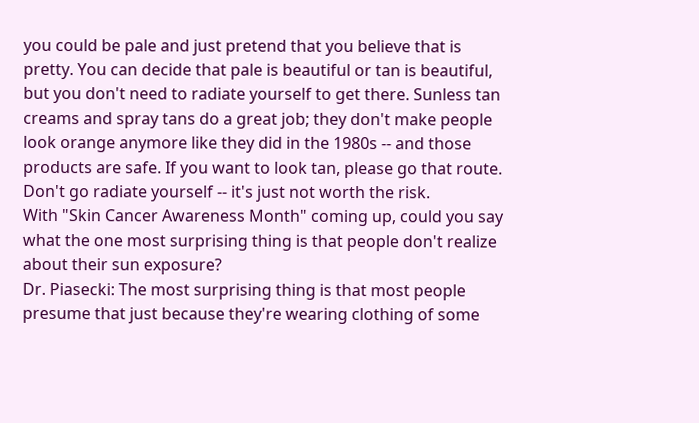you could be pale and just pretend that you believe that is pretty. You can decide that pale is beautiful or tan is beautiful, but you don't need to radiate yourself to get there. Sunless tan creams and spray tans do a great job; they don't make people look orange anymore like they did in the 1980s -- and those products are safe. If you want to look tan, please go that route. Don't go radiate yourself -- it's just not worth the risk.
With "Skin Cancer Awareness Month" coming up, could you say what the one most surprising thing is that people don't realize about their sun exposure?
Dr. Piasecki: The most surprising thing is that most people presume that just because they're wearing clothing of some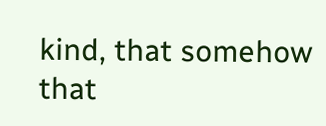kind, that somehow that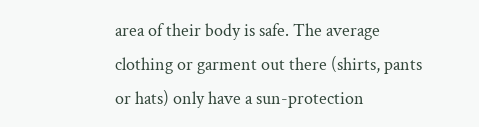area of their body is safe. The average clothing or garment out there (shirts, pants or hats) only have a sun-protection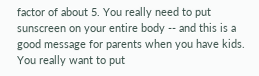factor of about 5. You really need to put sunscreen on your entire body -- and this is a good message for parents when you have kids. You really want to put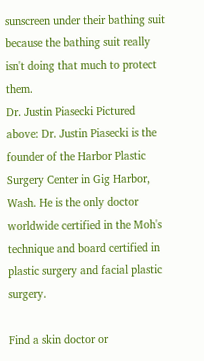sunscreen under their bathing suit because the bathing suit really isn't doing that much to protect them.
Dr. Justin Piasecki Pictured above: Dr. Justin Piasecki is the founder of the Harbor Plastic Surgery Center in Gig Harbor, Wash. He is the only doctor worldwide certified in the Moh's technique and board certified in plastic surgery and facial plastic surgery.

Find a skin doctor or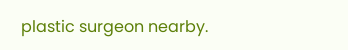plastic surgeon nearby.